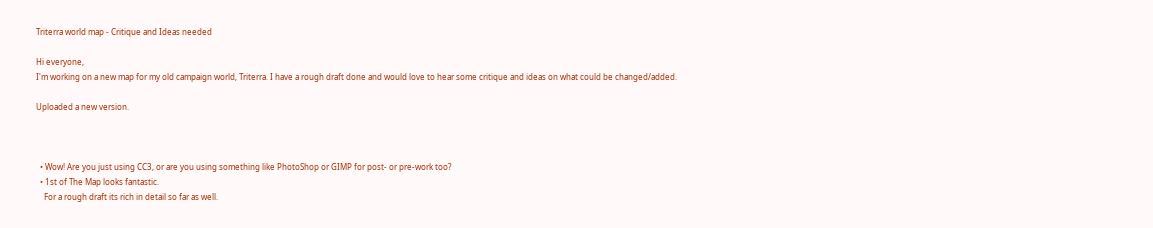Triterra world map - Critique and Ideas needed

Hi everyone,
I'm working on a new map for my old campaign world, Triterra. I have a rough draft done and would love to hear some critique and ideas on what could be changed/added.

Uploaded a new version.



  • Wow! Are you just using CC3, or are you using something like PhotoShop or GIMP for post- or pre-work too?
  • 1st of The Map looks fantastic.
    For a rough draft its rich in detail so far as well.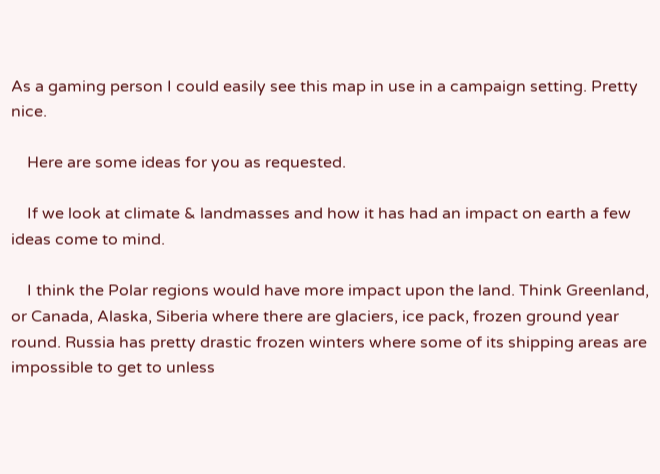As a gaming person I could easily see this map in use in a campaign setting. Pretty nice.

    Here are some ideas for you as requested.

    If we look at climate & landmasses and how it has had an impact on earth a few ideas come to mind.

    I think the Polar regions would have more impact upon the land. Think Greenland, or Canada, Alaska, Siberia where there are glaciers, ice pack, frozen ground year round. Russia has pretty drastic frozen winters where some of its shipping areas are impossible to get to unless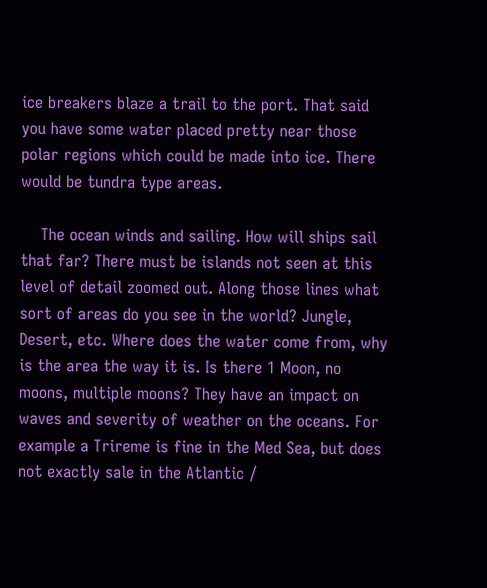ice breakers blaze a trail to the port. That said you have some water placed pretty near those polar regions which could be made into ice. There would be tundra type areas.

    The ocean winds and sailing. How will ships sail that far? There must be islands not seen at this level of detail zoomed out. Along those lines what sort of areas do you see in the world? Jungle, Desert, etc. Where does the water come from, why is the area the way it is. Is there 1 Moon, no moons, multiple moons? They have an impact on waves and severity of weather on the oceans. For example a Trireme is fine in the Med Sea, but does not exactly sale in the Atlantic /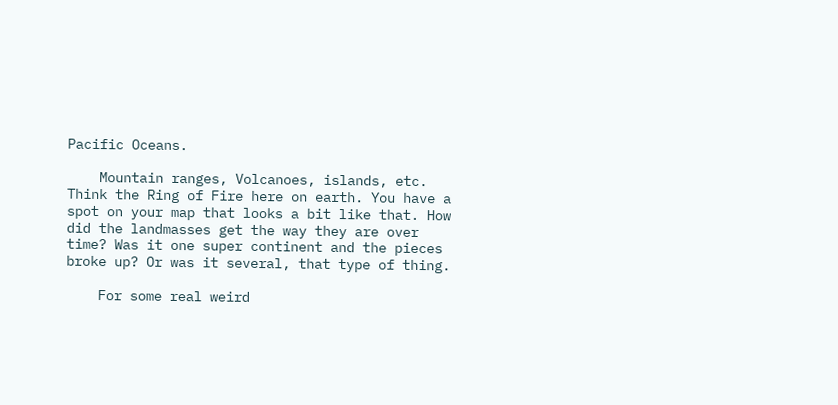Pacific Oceans.

    Mountain ranges, Volcanoes, islands, etc. Think the Ring of Fire here on earth. You have a spot on your map that looks a bit like that. How did the landmasses get the way they are over time? Was it one super continent and the pieces broke up? Or was it several, that type of thing.

    For some real weird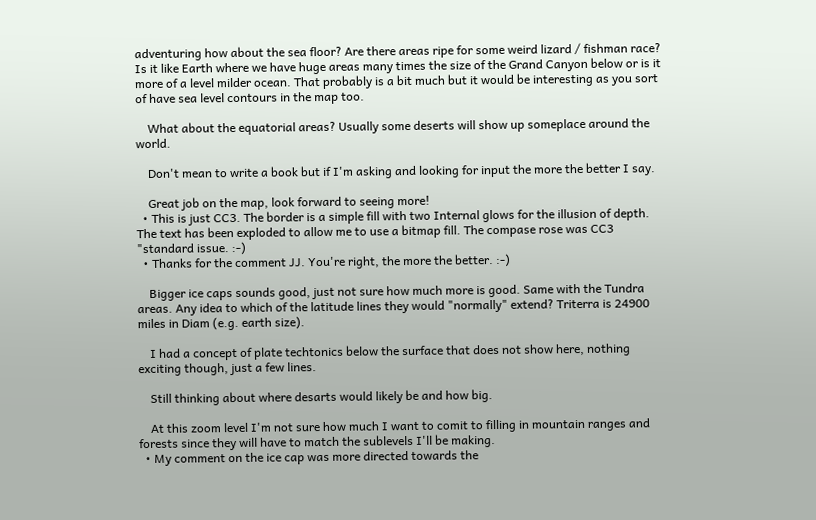adventuring how about the sea floor? Are there areas ripe for some weird lizard / fishman race? Is it like Earth where we have huge areas many times the size of the Grand Canyon below or is it more of a level milder ocean. That probably is a bit much but it would be interesting as you sort of have sea level contours in the map too.

    What about the equatorial areas? Usually some deserts will show up someplace around the world.

    Don't mean to write a book but if I'm asking and looking for input the more the better I say.

    Great job on the map, look forward to seeing more!
  • This is just CC3. The border is a simple fill with two Internal glows for the illusion of depth. The text has been exploded to allow me to use a bitmap fill. The compase rose was CC3 "standard issue. :-)
  • Thanks for the comment JJ. You're right, the more the better. :-)

    Bigger ice caps sounds good, just not sure how much more is good. Same with the Tundra areas. Any idea to which of the latitude lines they would "normally" extend? Triterra is 24900 miles in Diam (e.g. earth size).

    I had a concept of plate techtonics below the surface that does not show here, nothing exciting though, just a few lines.

    Still thinking about where desarts would likely be and how big.

    At this zoom level I'm not sure how much I want to comit to filling in mountain ranges and forests since they will have to match the sublevels I'll be making.
  • My comment on the ice cap was more directed towards the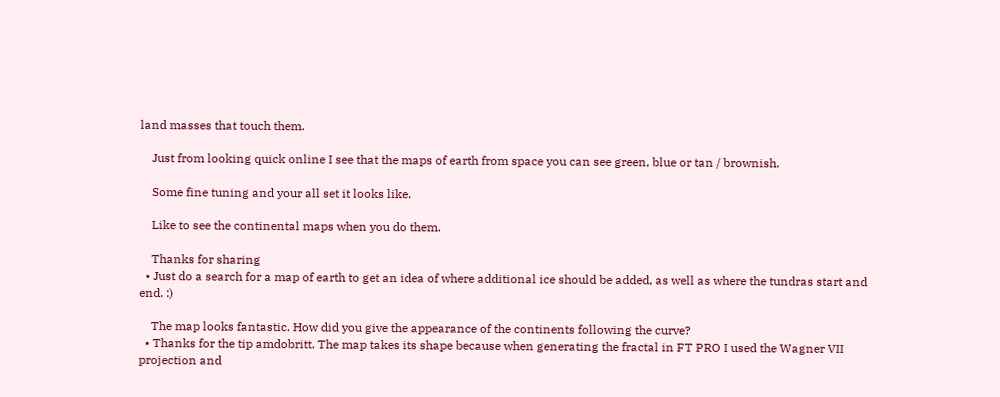land masses that touch them.

    Just from looking quick online I see that the maps of earth from space you can see green, blue or tan / brownish.

    Some fine tuning and your all set it looks like.

    Like to see the continental maps when you do them.

    Thanks for sharing
  • Just do a search for a map of earth to get an idea of where additional ice should be added, as well as where the tundras start and end. :)

    The map looks fantastic. How did you give the appearance of the continents following the curve?
  • Thanks for the tip amdobritt. The map takes its shape because when generating the fractal in FT PRO I used the Wagner VII projection and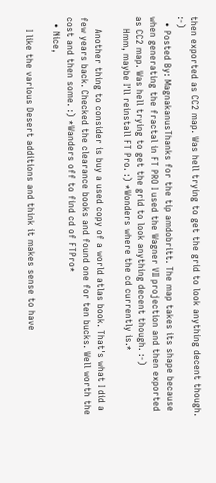then exported as CC2 map. Was hell trying to get the grid to look anything decent though. :-)
  • Posted By: MagnakanusThanks for the tip amdobritt. The map takes its shape because when generating the fractal in FT PRO I used the Wagner VII projection and then exported as CC2 map. Was hell trying to get the grid to look anything decent though. :-)
    Hmm, maybe I'll reinstall FT Pro. :) *Wonders where the cd currently is.*

    Another thing to consider is buy a used copy of a world atlas book. That's what I did a few years back. Checked the clearance books and found one for ten bucks. Well worth the cost and then some. :) *Wanders off to find cd of FTPro*
  • Nice,

    I like the various Desert additions and think it makes sense to have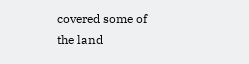covered some of the land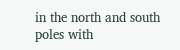in the north and south poles with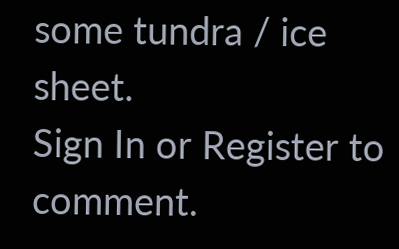some tundra / ice sheet.
Sign In or Register to comment.